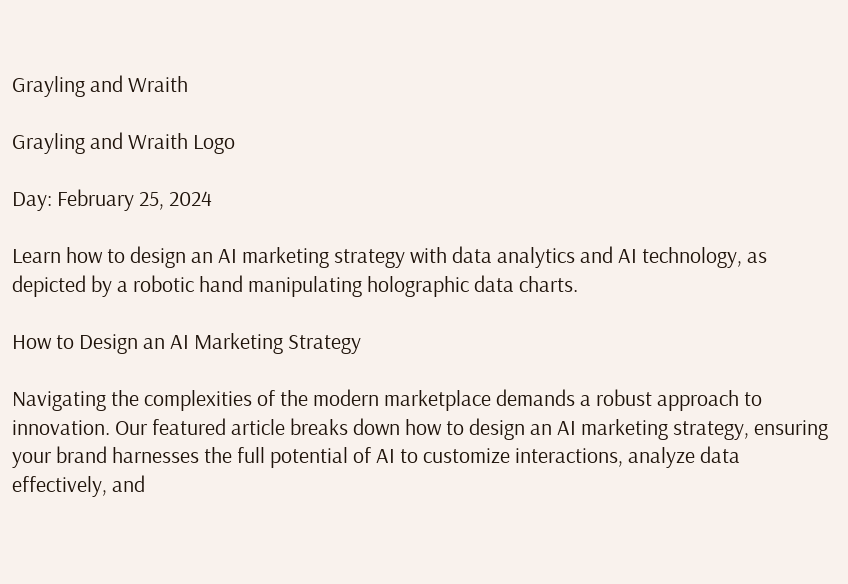Grayling and Wraith

Grayling and Wraith Logo

Day: February 25, 2024

Learn how to design an AI marketing strategy with data analytics and AI technology, as depicted by a robotic hand manipulating holographic data charts.

How to Design an AI Marketing Strategy

Navigating the complexities of the modern marketplace demands a robust approach to innovation. Our featured article breaks down how to design an AI marketing strategy, ensuring your brand harnesses the full potential of AI to customize interactions, analyze data effectively, and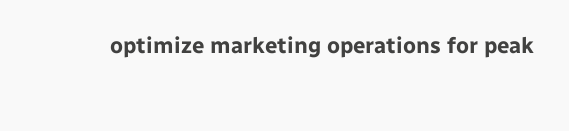optimize marketing operations for peak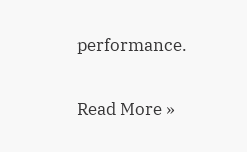performance.

Read More »